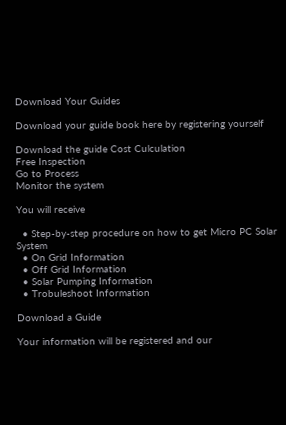Download Your Guides

Download your guide book here by registering yourself

Download the guide Cost Culculation
Free Inspection
Go to Process
Monitor the system

You will receive

  • Step-by-step procedure on how to get Micro PC Solar System
  • On Grid Information
  • Off Grid Information
  • Solar Pumping Information
  • Trobuleshoot Information

Download a Guide

Your information will be registered and our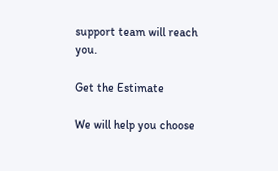support team will reach you.

Get the Estimate

We will help you choose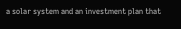a solar system and an investment plan that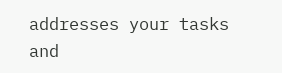addresses your tasks and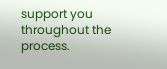support you throughout the process.